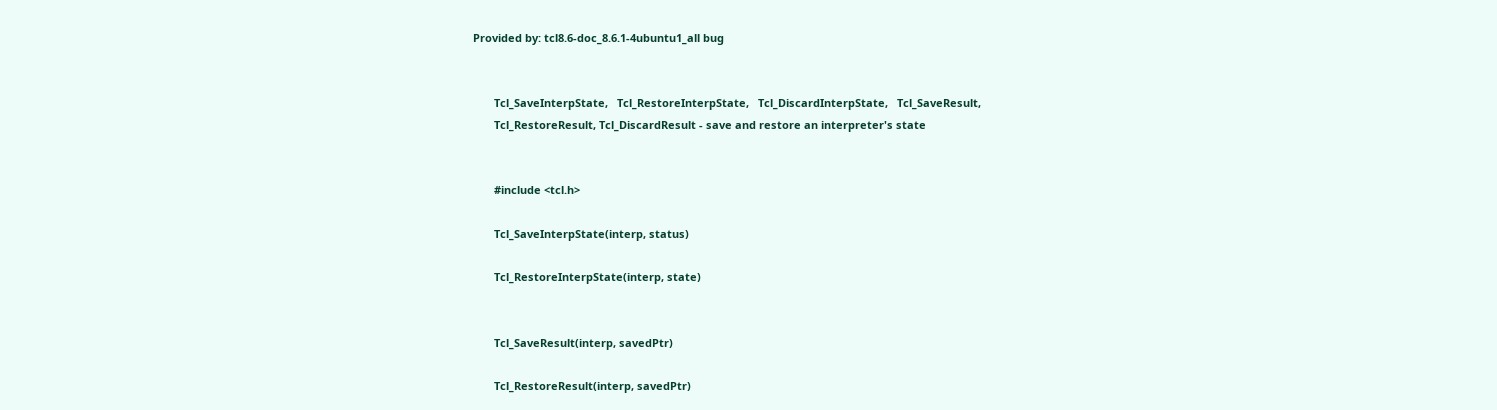Provided by: tcl8.6-doc_8.6.1-4ubuntu1_all bug


       Tcl_SaveInterpState,   Tcl_RestoreInterpState,   Tcl_DiscardInterpState,   Tcl_SaveResult,
       Tcl_RestoreResult, Tcl_DiscardResult - save and restore an interpreter's state


       #include <tcl.h>

       Tcl_SaveInterpState(interp, status)

       Tcl_RestoreInterpState(interp, state)


       Tcl_SaveResult(interp, savedPtr)

       Tcl_RestoreResult(interp, savedPtr)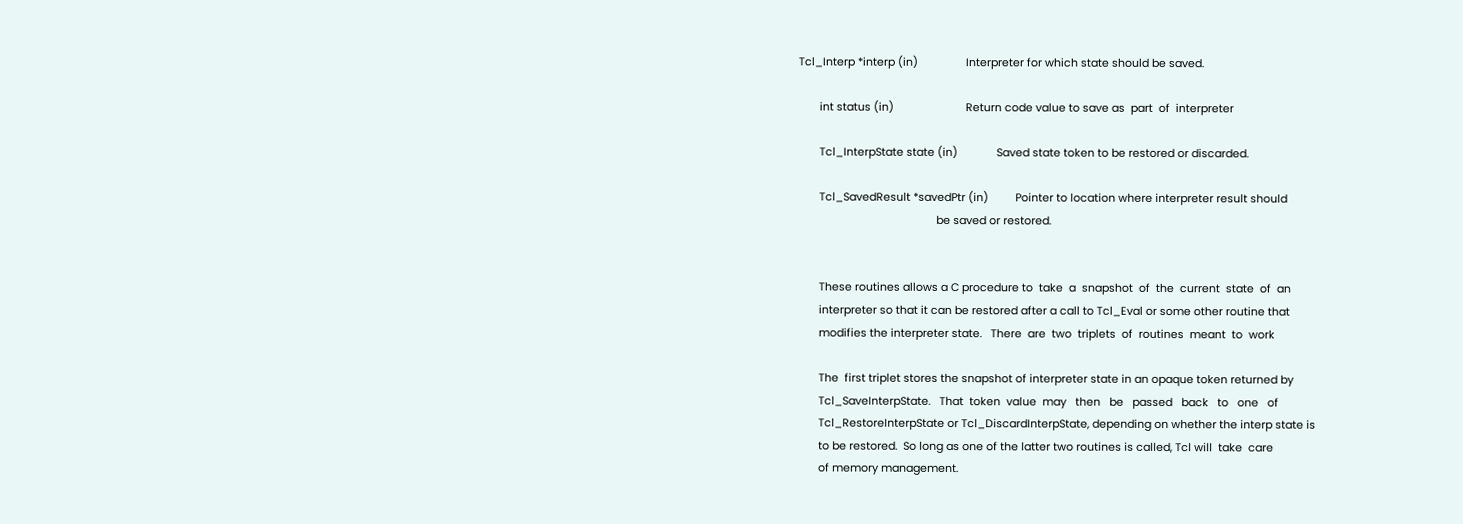Tcl_Interp *interp (in)                Interpreter for which state should be saved.

       int status (in)                        Return code value to save as  part  of  interpreter

       Tcl_InterpState state (in)             Saved state token to be restored or discarded.

       Tcl_SavedResult *savedPtr (in)         Pointer to location where interpreter result should
                                              be saved or restored.


       These routines allows a C procedure to  take  a  snapshot  of  the  current  state  of  an
       interpreter so that it can be restored after a call to Tcl_Eval or some other routine that
       modifies the interpreter state.   There  are  two  triplets  of  routines  meant  to  work

       The  first triplet stores the snapshot of interpreter state in an opaque token returned by
       Tcl_SaveInterpState.   That  token  value  may   then   be   passed   back   to   one   of
       Tcl_RestoreInterpState or Tcl_DiscardInterpState, depending on whether the interp state is
       to be restored.  So long as one of the latter two routines is called, Tcl will  take  care
       of memory management.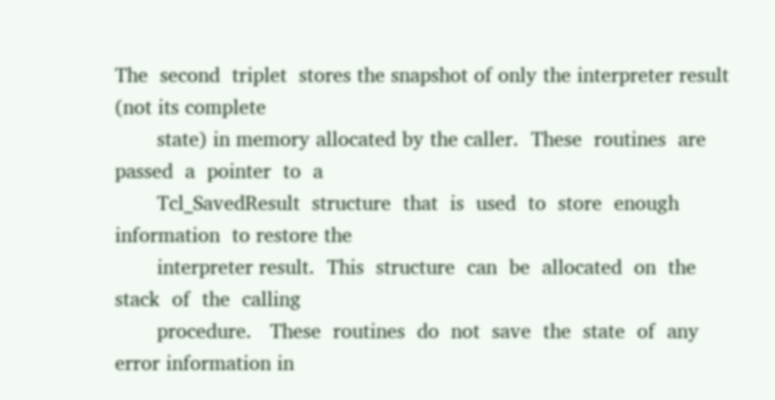The  second  triplet  stores the snapshot of only the interpreter result (not its complete
       state) in memory allocated by the caller.  These  routines  are  passed  a  pointer  to  a
       Tcl_SavedResult  structure  that  is  used  to  store  enough  information  to restore the
       interpreter result.  This  structure  can  be  allocated  on  the  stack  of  the  calling
       procedure.   These  routines  do  not  save  the  state  of  any  error information in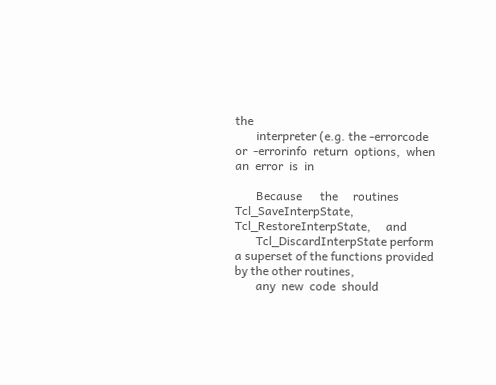the
       interpreter (e.g. the -errorcode or  -errorinfo  return  options,  when  an  error  is  in

       Because      the     routines     Tcl_SaveInterpState,     Tcl_RestoreInterpState,     and
       Tcl_DiscardInterpState perform a superset of the functions provided by the other routines,
       any  new  code  should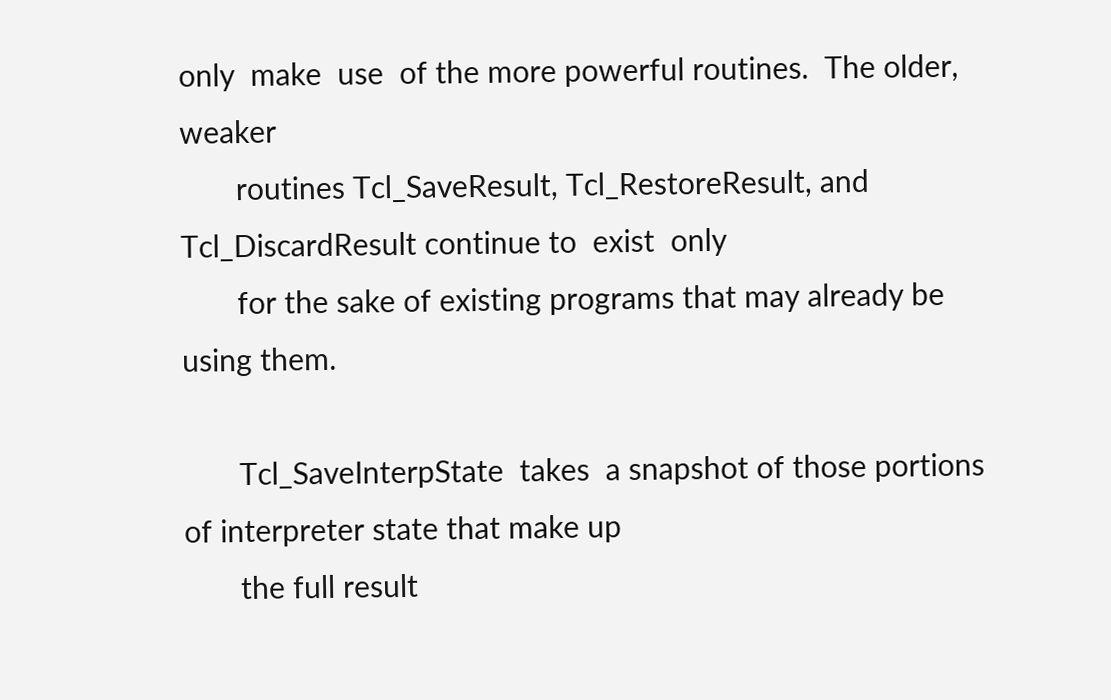only  make  use  of the more powerful routines.  The older, weaker
       routines Tcl_SaveResult, Tcl_RestoreResult, and Tcl_DiscardResult continue to  exist  only
       for the sake of existing programs that may already be using them.

       Tcl_SaveInterpState  takes  a snapshot of those portions of interpreter state that make up
       the full result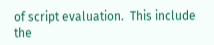of script evaluation.  This include the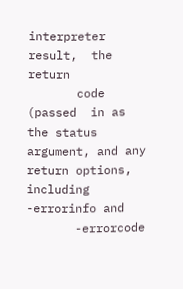interpreter  result,  the  return
       code  (passed  in as the status argument, and any return options, including -errorinfo and
       -errorcode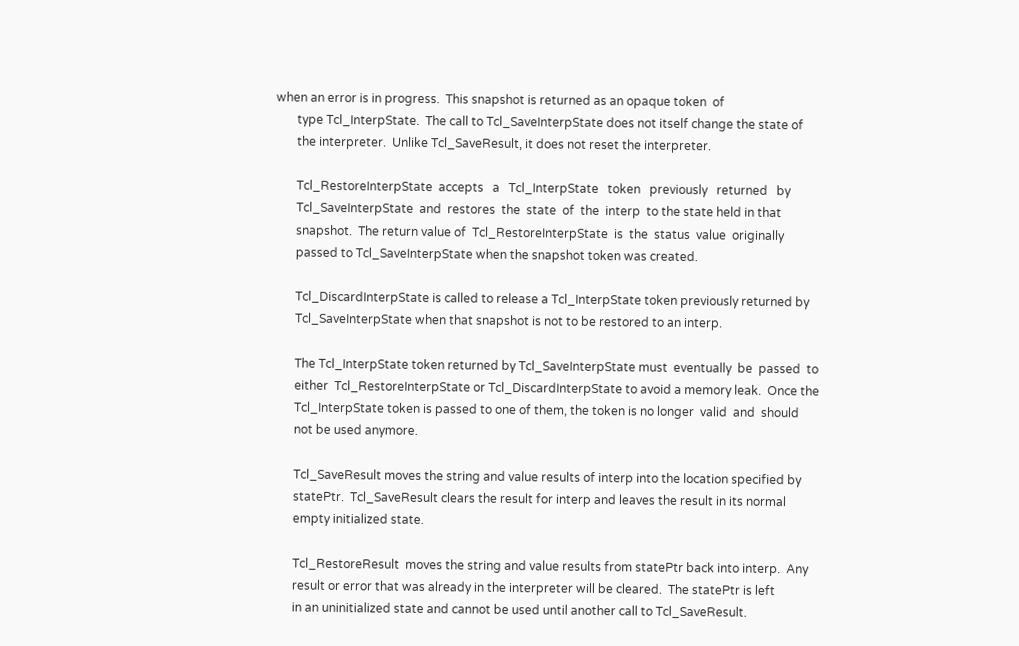when an error is in progress.  This snapshot is returned as an opaque token  of
       type Tcl_InterpState.  The call to Tcl_SaveInterpState does not itself change the state of
       the interpreter.  Unlike Tcl_SaveResult, it does not reset the interpreter.

       Tcl_RestoreInterpState  accepts   a   Tcl_InterpState   token   previously   returned   by
       Tcl_SaveInterpState  and  restores  the  state  of  the  interp  to the state held in that
       snapshot.  The return value of  Tcl_RestoreInterpState  is  the  status  value  originally
       passed to Tcl_SaveInterpState when the snapshot token was created.

       Tcl_DiscardInterpState is called to release a Tcl_InterpState token previously returned by
       Tcl_SaveInterpState when that snapshot is not to be restored to an interp.

       The Tcl_InterpState token returned by Tcl_SaveInterpState must  eventually  be  passed  to
       either  Tcl_RestoreInterpState or Tcl_DiscardInterpState to avoid a memory leak.  Once the
       Tcl_InterpState token is passed to one of them, the token is no longer  valid  and  should
       not be used anymore.

       Tcl_SaveResult moves the string and value results of interp into the location specified by
       statePtr.  Tcl_SaveResult clears the result for interp and leaves the result in its normal
       empty initialized state.

       Tcl_RestoreResult  moves the string and value results from statePtr back into interp.  Any
       result or error that was already in the interpreter will be cleared.  The statePtr is left
       in an uninitialized state and cannot be used until another call to Tcl_SaveResult.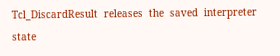Tcl_DiscardResult  releases  the  saved  interpreter  state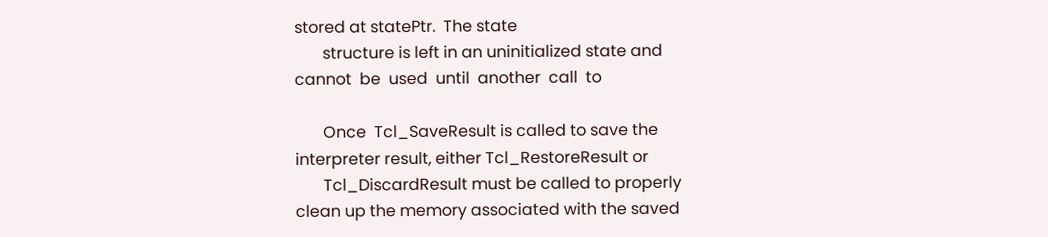stored at statePtr.  The state
       structure is left in an uninitialized state and cannot  be  used  until  another  call  to

       Once  Tcl_SaveResult is called to save the interpreter result, either Tcl_RestoreResult or
       Tcl_DiscardResult must be called to properly clean up the memory associated with the saved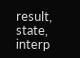result, state, interp